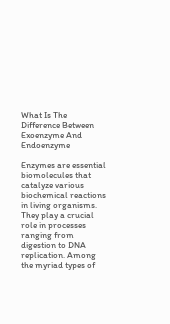What Is The Difference Between Exoenzyme And Endoenzyme

Enzymes are essential biomolecules that catalyze various biochemical reactions in living organisms. They play a crucial role in processes ranging from digestion to DNA replication. Among the myriad types of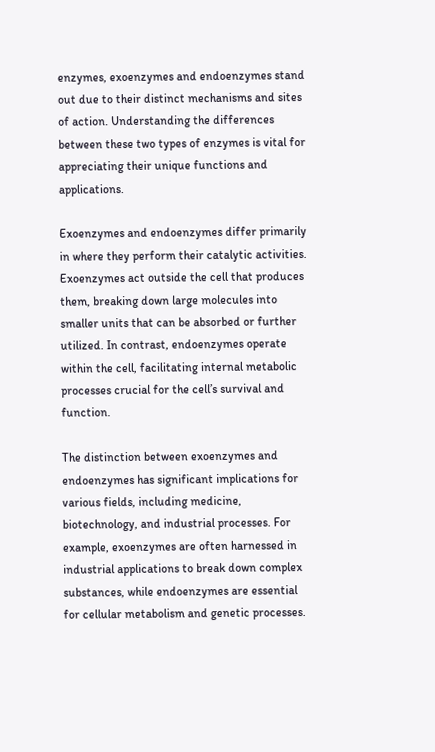enzymes, exoenzymes and endoenzymes stand out due to their distinct mechanisms and sites of action. Understanding the differences between these two types of enzymes is vital for appreciating their unique functions and applications.

Exoenzymes and endoenzymes differ primarily in where they perform their catalytic activities. Exoenzymes act outside the cell that produces them, breaking down large molecules into smaller units that can be absorbed or further utilized. In contrast, endoenzymes operate within the cell, facilitating internal metabolic processes crucial for the cell’s survival and function.

The distinction between exoenzymes and endoenzymes has significant implications for various fields, including medicine, biotechnology, and industrial processes. For example, exoenzymes are often harnessed in industrial applications to break down complex substances, while endoenzymes are essential for cellular metabolism and genetic processes.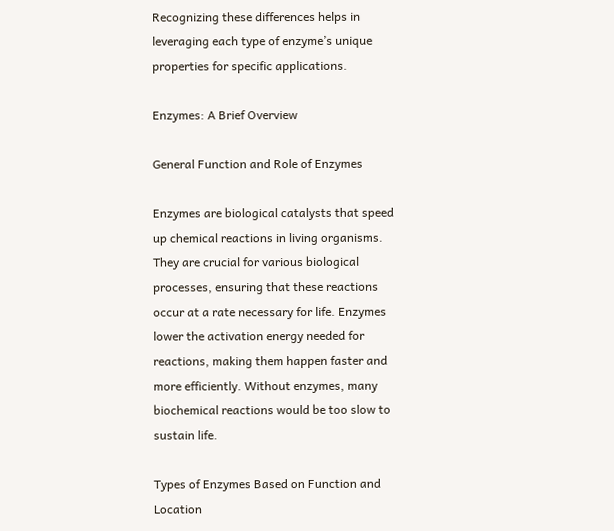Recognizing these differences helps in leveraging each type of enzyme’s unique properties for specific applications.

Enzymes: A Brief Overview

General Function and Role of Enzymes

Enzymes are biological catalysts that speed up chemical reactions in living organisms. They are crucial for various biological processes, ensuring that these reactions occur at a rate necessary for life. Enzymes lower the activation energy needed for reactions, making them happen faster and more efficiently. Without enzymes, many biochemical reactions would be too slow to sustain life.

Types of Enzymes Based on Function and Location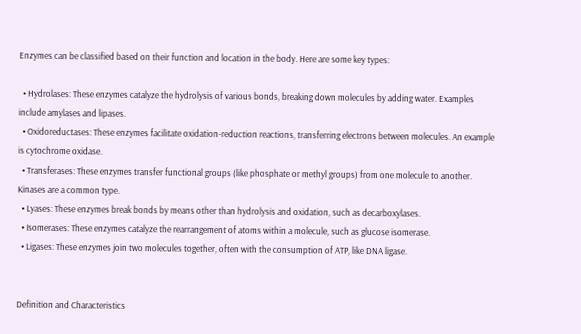Enzymes can be classified based on their function and location in the body. Here are some key types:

  • Hydrolases: These enzymes catalyze the hydrolysis of various bonds, breaking down molecules by adding water. Examples include amylases and lipases.
  • Oxidoreductases: These enzymes facilitate oxidation-reduction reactions, transferring electrons between molecules. An example is cytochrome oxidase.
  • Transferases: These enzymes transfer functional groups (like phosphate or methyl groups) from one molecule to another. Kinases are a common type.
  • Lyases: These enzymes break bonds by means other than hydrolysis and oxidation, such as decarboxylases.
  • Isomerases: These enzymes catalyze the rearrangement of atoms within a molecule, such as glucose isomerase.
  • Ligases: These enzymes join two molecules together, often with the consumption of ATP, like DNA ligase.


Definition and Characteristics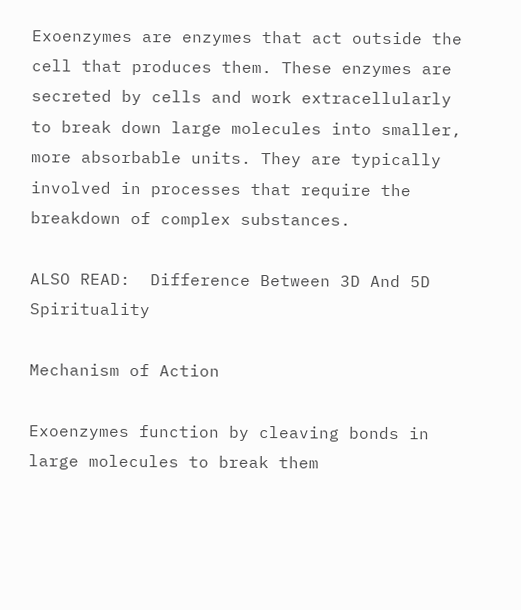Exoenzymes are enzymes that act outside the cell that produces them. These enzymes are secreted by cells and work extracellularly to break down large molecules into smaller, more absorbable units. They are typically involved in processes that require the breakdown of complex substances.

ALSO READ:  Difference Between 3D And 5D Spirituality

Mechanism of Action

Exoenzymes function by cleaving bonds in large molecules to break them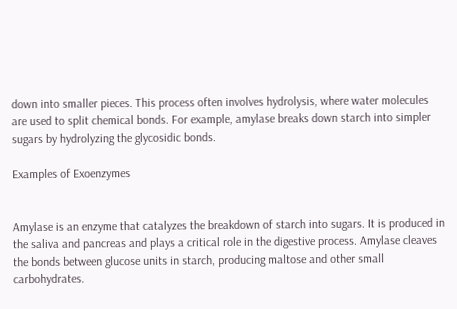down into smaller pieces. This process often involves hydrolysis, where water molecules are used to split chemical bonds. For example, amylase breaks down starch into simpler sugars by hydrolyzing the glycosidic bonds.

Examples of Exoenzymes


Amylase is an enzyme that catalyzes the breakdown of starch into sugars. It is produced in the saliva and pancreas and plays a critical role in the digestive process. Amylase cleaves the bonds between glucose units in starch, producing maltose and other small carbohydrates.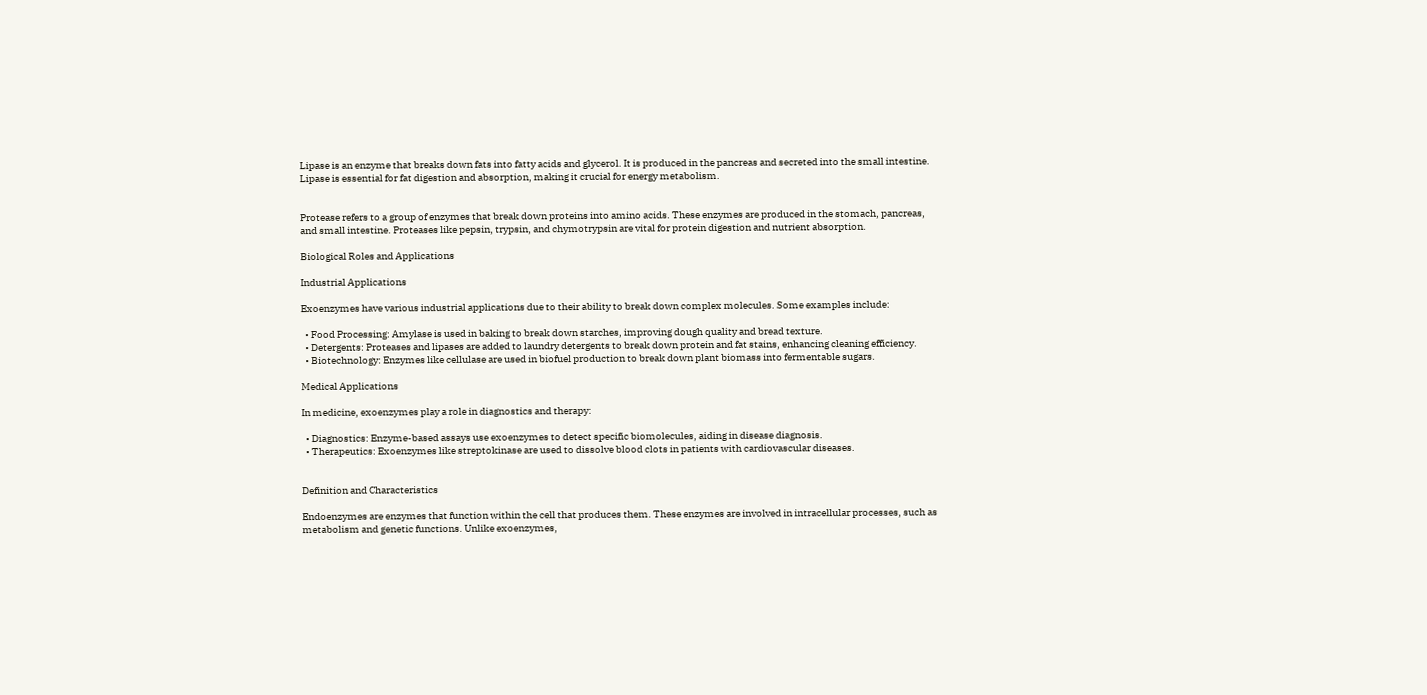Lipase is an enzyme that breaks down fats into fatty acids and glycerol. It is produced in the pancreas and secreted into the small intestine. Lipase is essential for fat digestion and absorption, making it crucial for energy metabolism.


Protease refers to a group of enzymes that break down proteins into amino acids. These enzymes are produced in the stomach, pancreas, and small intestine. Proteases like pepsin, trypsin, and chymotrypsin are vital for protein digestion and nutrient absorption.

Biological Roles and Applications

Industrial Applications

Exoenzymes have various industrial applications due to their ability to break down complex molecules. Some examples include:

  • Food Processing: Amylase is used in baking to break down starches, improving dough quality and bread texture.
  • Detergents: Proteases and lipases are added to laundry detergents to break down protein and fat stains, enhancing cleaning efficiency.
  • Biotechnology: Enzymes like cellulase are used in biofuel production to break down plant biomass into fermentable sugars.

Medical Applications

In medicine, exoenzymes play a role in diagnostics and therapy:

  • Diagnostics: Enzyme-based assays use exoenzymes to detect specific biomolecules, aiding in disease diagnosis.
  • Therapeutics: Exoenzymes like streptokinase are used to dissolve blood clots in patients with cardiovascular diseases.


Definition and Characteristics

Endoenzymes are enzymes that function within the cell that produces them. These enzymes are involved in intracellular processes, such as metabolism and genetic functions. Unlike exoenzymes,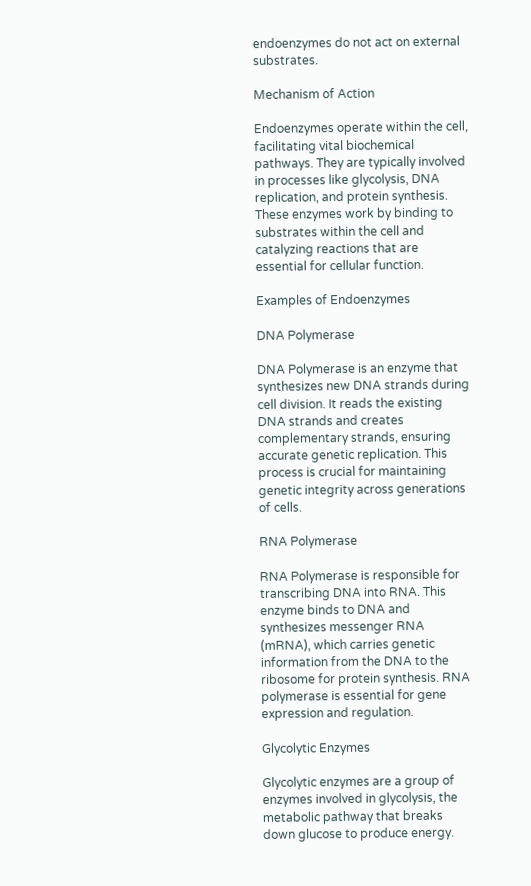endoenzymes do not act on external substrates.

Mechanism of Action

Endoenzymes operate within the cell, facilitating vital biochemical pathways. They are typically involved in processes like glycolysis, DNA replication, and protein synthesis. These enzymes work by binding to substrates within the cell and catalyzing reactions that are essential for cellular function.

Examples of Endoenzymes

DNA Polymerase

DNA Polymerase is an enzyme that synthesizes new DNA strands during cell division. It reads the existing DNA strands and creates complementary strands, ensuring accurate genetic replication. This process is crucial for maintaining genetic integrity across generations of cells.

RNA Polymerase

RNA Polymerase is responsible for transcribing DNA into RNA. This enzyme binds to DNA and synthesizes messenger RNA (mRNA), which carries genetic information from the DNA to the ribosome for protein synthesis. RNA polymerase is essential for gene expression and regulation.

Glycolytic Enzymes

Glycolytic enzymes are a group of enzymes involved in glycolysis, the metabolic pathway that breaks down glucose to produce energy.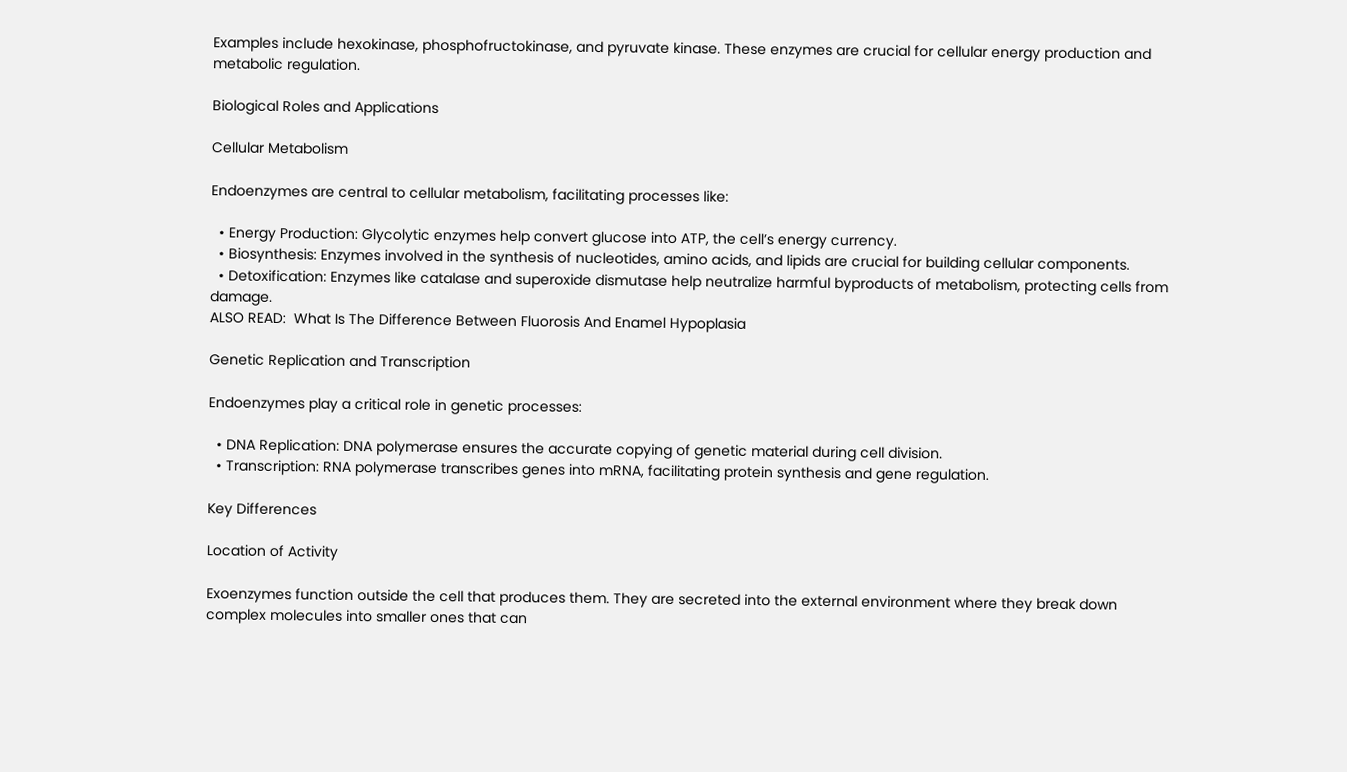Examples include hexokinase, phosphofructokinase, and pyruvate kinase. These enzymes are crucial for cellular energy production and metabolic regulation.

Biological Roles and Applications

Cellular Metabolism

Endoenzymes are central to cellular metabolism, facilitating processes like:

  • Energy Production: Glycolytic enzymes help convert glucose into ATP, the cell’s energy currency.
  • Biosynthesis: Enzymes involved in the synthesis of nucleotides, amino acids, and lipids are crucial for building cellular components.
  • Detoxification: Enzymes like catalase and superoxide dismutase help neutralize harmful byproducts of metabolism, protecting cells from damage.
ALSO READ:  What Is The Difference Between Fluorosis And Enamel Hypoplasia

Genetic Replication and Transcription

Endoenzymes play a critical role in genetic processes:

  • DNA Replication: DNA polymerase ensures the accurate copying of genetic material during cell division.
  • Transcription: RNA polymerase transcribes genes into mRNA, facilitating protein synthesis and gene regulation.

Key Differences

Location of Activity

Exoenzymes function outside the cell that produces them. They are secreted into the external environment where they break down complex molecules into smaller ones that can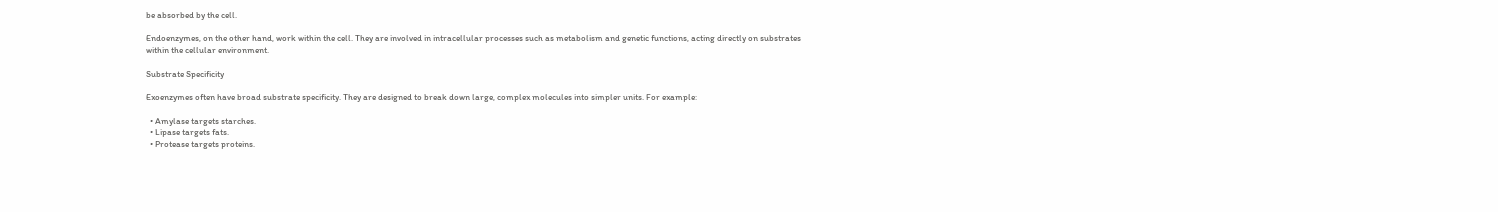be absorbed by the cell.

Endoenzymes, on the other hand, work within the cell. They are involved in intracellular processes such as metabolism and genetic functions, acting directly on substrates within the cellular environment.

Substrate Specificity

Exoenzymes often have broad substrate specificity. They are designed to break down large, complex molecules into simpler units. For example:

  • Amylase targets starches.
  • Lipase targets fats.
  • Protease targets proteins.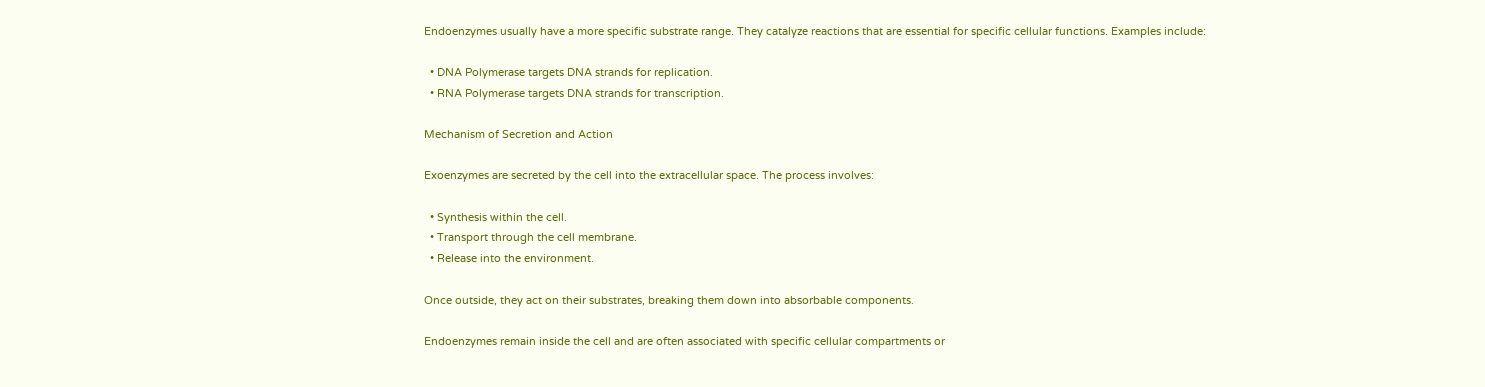Endoenzymes usually have a more specific substrate range. They catalyze reactions that are essential for specific cellular functions. Examples include:

  • DNA Polymerase targets DNA strands for replication.
  • RNA Polymerase targets DNA strands for transcription.

Mechanism of Secretion and Action

Exoenzymes are secreted by the cell into the extracellular space. The process involves:

  • Synthesis within the cell.
  • Transport through the cell membrane.
  • Release into the environment.

Once outside, they act on their substrates, breaking them down into absorbable components.

Endoenzymes remain inside the cell and are often associated with specific cellular compartments or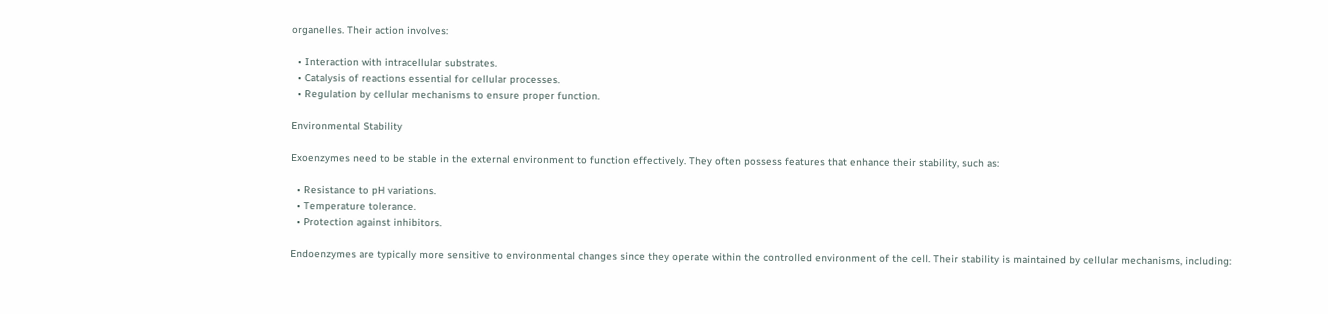organelles. Their action involves:

  • Interaction with intracellular substrates.
  • Catalysis of reactions essential for cellular processes.
  • Regulation by cellular mechanisms to ensure proper function.

Environmental Stability

Exoenzymes need to be stable in the external environment to function effectively. They often possess features that enhance their stability, such as:

  • Resistance to pH variations.
  • Temperature tolerance.
  • Protection against inhibitors.

Endoenzymes are typically more sensitive to environmental changes since they operate within the controlled environment of the cell. Their stability is maintained by cellular mechanisms, including: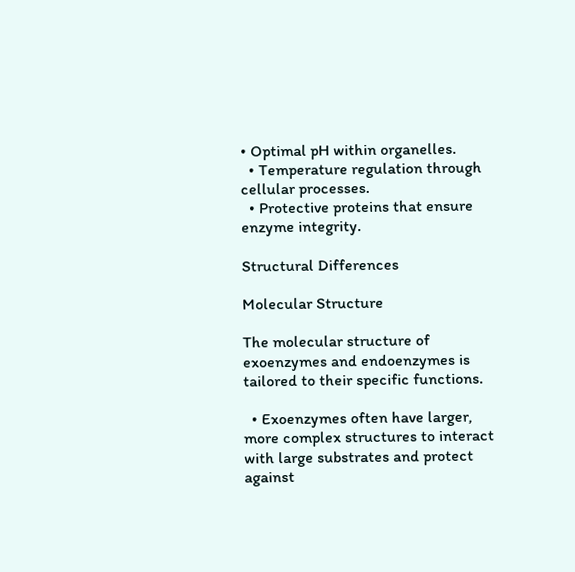• Optimal pH within organelles.
  • Temperature regulation through cellular processes.
  • Protective proteins that ensure enzyme integrity.

Structural Differences

Molecular Structure

The molecular structure of exoenzymes and endoenzymes is tailored to their specific functions.

  • Exoenzymes often have larger, more complex structures to interact with large substrates and protect against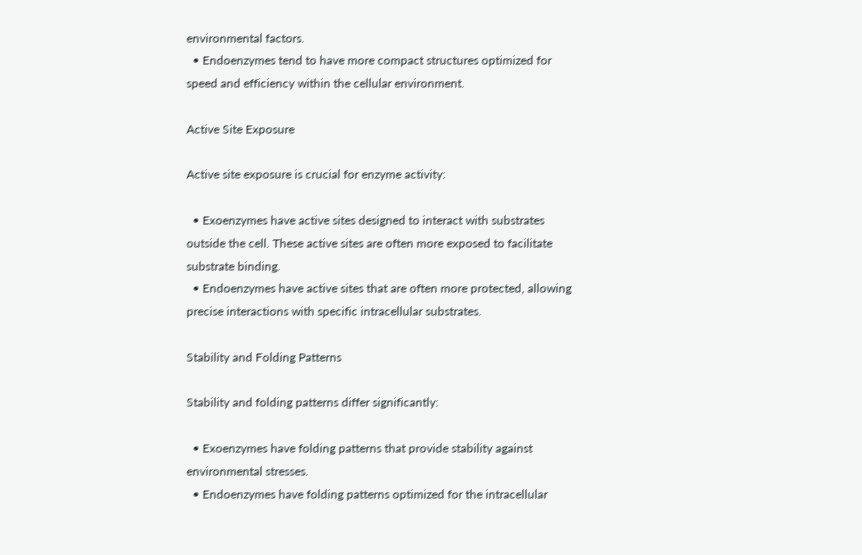environmental factors.
  • Endoenzymes tend to have more compact structures optimized for speed and efficiency within the cellular environment.

Active Site Exposure

Active site exposure is crucial for enzyme activity:

  • Exoenzymes have active sites designed to interact with substrates outside the cell. These active sites are often more exposed to facilitate substrate binding.
  • Endoenzymes have active sites that are often more protected, allowing precise interactions with specific intracellular substrates.

Stability and Folding Patterns

Stability and folding patterns differ significantly:

  • Exoenzymes have folding patterns that provide stability against environmental stresses.
  • Endoenzymes have folding patterns optimized for the intracellular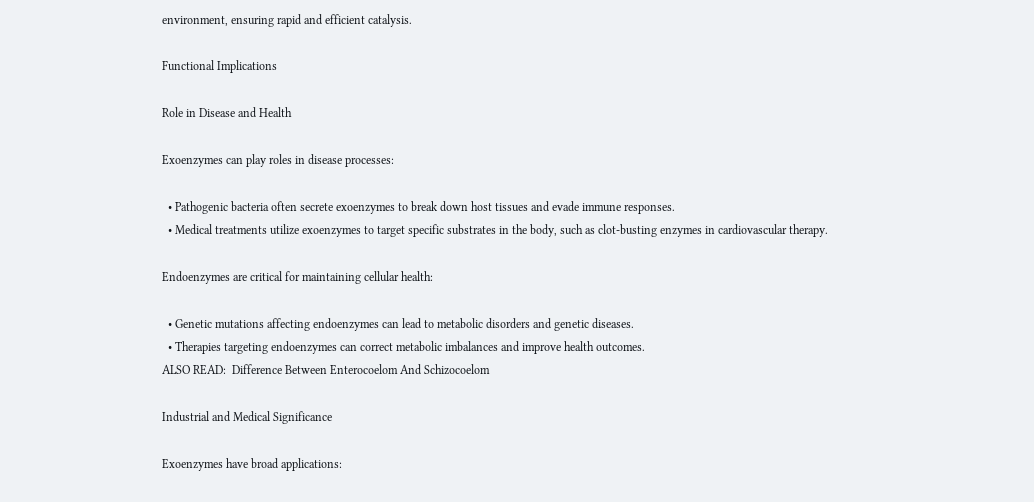environment, ensuring rapid and efficient catalysis.

Functional Implications

Role in Disease and Health

Exoenzymes can play roles in disease processes:

  • Pathogenic bacteria often secrete exoenzymes to break down host tissues and evade immune responses.
  • Medical treatments utilize exoenzymes to target specific substrates in the body, such as clot-busting enzymes in cardiovascular therapy.

Endoenzymes are critical for maintaining cellular health:

  • Genetic mutations affecting endoenzymes can lead to metabolic disorders and genetic diseases.
  • Therapies targeting endoenzymes can correct metabolic imbalances and improve health outcomes.
ALSO READ:  Difference Between Enterocoelom And Schizocoelom

Industrial and Medical Significance

Exoenzymes have broad applications: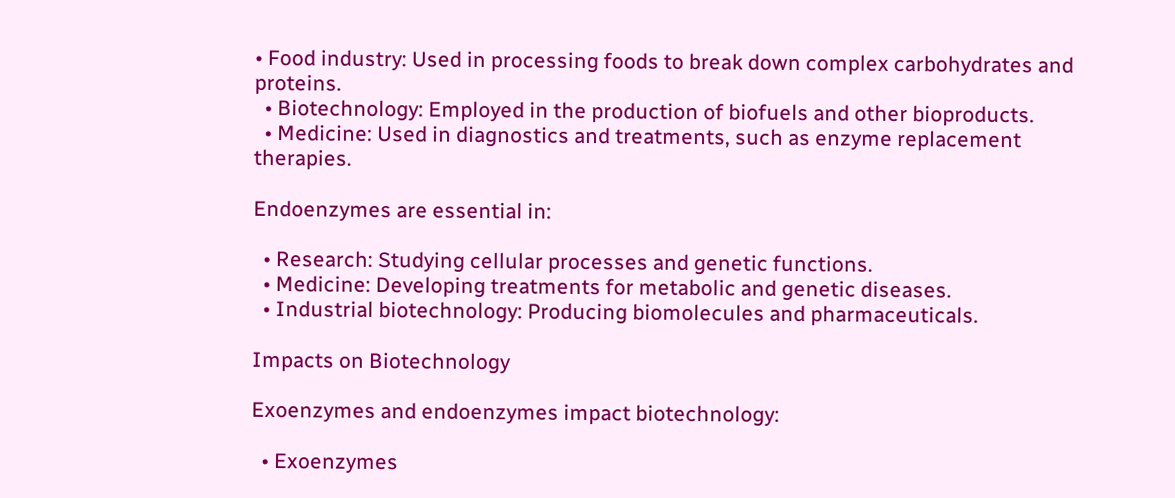• Food industry: Used in processing foods to break down complex carbohydrates and proteins.
  • Biotechnology: Employed in the production of biofuels and other bioproducts.
  • Medicine: Used in diagnostics and treatments, such as enzyme replacement therapies.

Endoenzymes are essential in:

  • Research: Studying cellular processes and genetic functions.
  • Medicine: Developing treatments for metabolic and genetic diseases.
  • Industrial biotechnology: Producing biomolecules and pharmaceuticals.

Impacts on Biotechnology

Exoenzymes and endoenzymes impact biotechnology:

  • Exoenzymes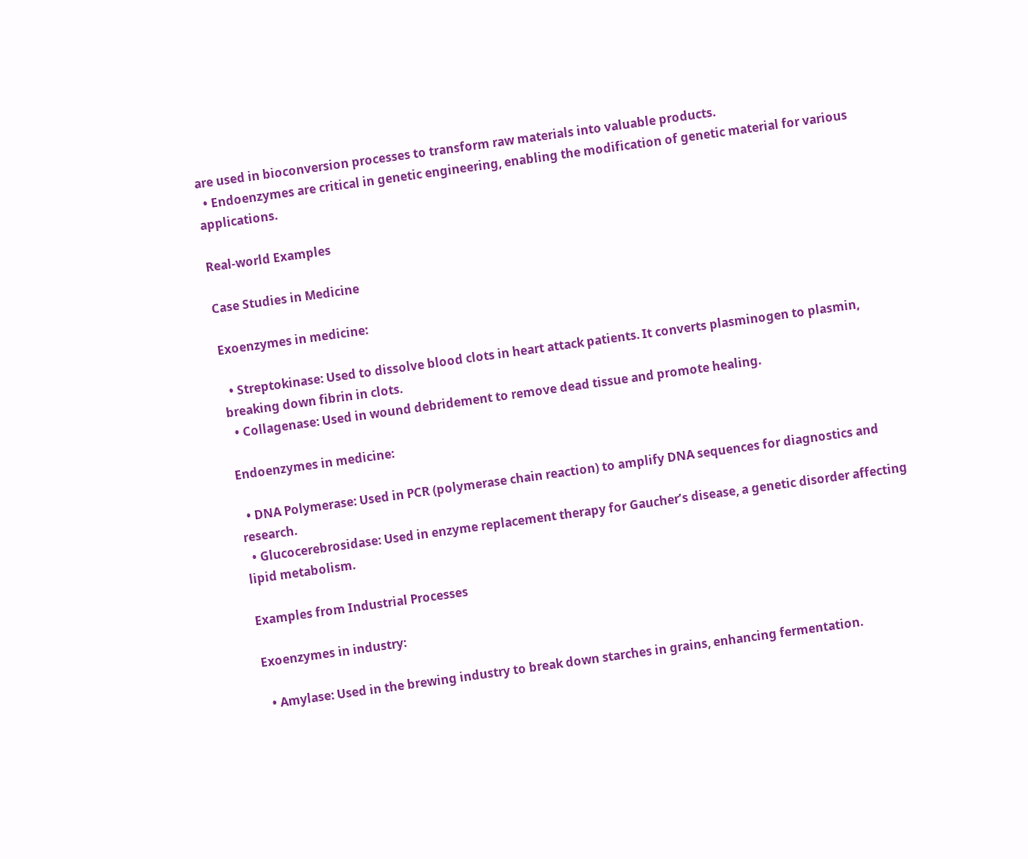are used in bioconversion processes to transform raw materials into valuable products.
  • Endoenzymes are critical in genetic engineering, enabling the modification of genetic material for various applications.

Real-world Examples

Case Studies in Medicine

Exoenzymes in medicine:

  • Streptokinase: Used to dissolve blood clots in heart attack patients. It converts plasminogen to plasmin, breaking down fibrin in clots.
  • Collagenase: Used in wound debridement to remove dead tissue and promote healing.

Endoenzymes in medicine:

  • DNA Polymerase: Used in PCR (polymerase chain reaction) to amplify DNA sequences for diagnostics and research.
  • Glucocerebrosidase: Used in enzyme replacement therapy for Gaucher’s disease, a genetic disorder affecting lipid metabolism.

Examples from Industrial Processes

Exoenzymes in industry:

  • Amylase: Used in the brewing industry to break down starches in grains, enhancing fermentation.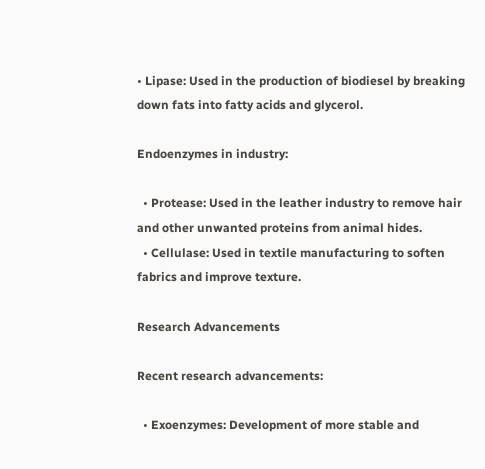• Lipase: Used in the production of biodiesel by breaking down fats into fatty acids and glycerol.

Endoenzymes in industry:

  • Protease: Used in the leather industry to remove hair and other unwanted proteins from animal hides.
  • Cellulase: Used in textile manufacturing to soften fabrics and improve texture.

Research Advancements

Recent research advancements:

  • Exoenzymes: Development of more stable and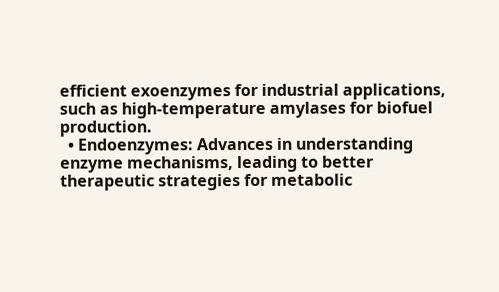efficient exoenzymes for industrial applications, such as high-temperature amylases for biofuel production.
  • Endoenzymes: Advances in understanding enzyme mechanisms, leading to better therapeutic strategies for metabolic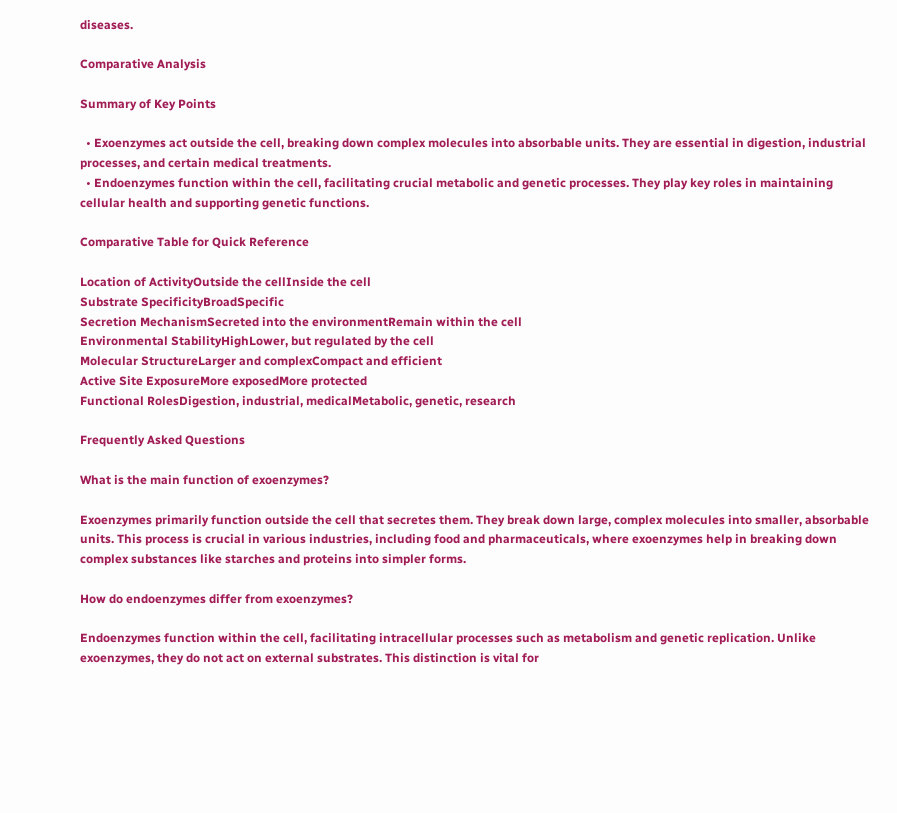diseases.

Comparative Analysis

Summary of Key Points

  • Exoenzymes act outside the cell, breaking down complex molecules into absorbable units. They are essential in digestion, industrial processes, and certain medical treatments.
  • Endoenzymes function within the cell, facilitating crucial metabolic and genetic processes. They play key roles in maintaining cellular health and supporting genetic functions.

Comparative Table for Quick Reference

Location of ActivityOutside the cellInside the cell
Substrate SpecificityBroadSpecific
Secretion MechanismSecreted into the environmentRemain within the cell
Environmental StabilityHighLower, but regulated by the cell
Molecular StructureLarger and complexCompact and efficient
Active Site ExposureMore exposedMore protected
Functional RolesDigestion, industrial, medicalMetabolic, genetic, research

Frequently Asked Questions

What is the main function of exoenzymes?

Exoenzymes primarily function outside the cell that secretes them. They break down large, complex molecules into smaller, absorbable units. This process is crucial in various industries, including food and pharmaceuticals, where exoenzymes help in breaking down complex substances like starches and proteins into simpler forms.

How do endoenzymes differ from exoenzymes?

Endoenzymes function within the cell, facilitating intracellular processes such as metabolism and genetic replication. Unlike exoenzymes, they do not act on external substrates. This distinction is vital for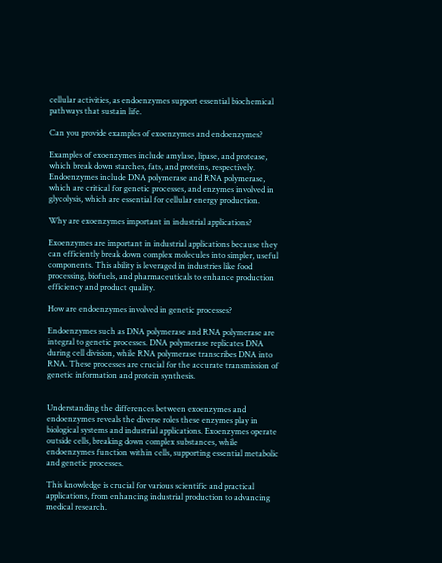cellular activities, as endoenzymes support essential biochemical pathways that sustain life.

Can you provide examples of exoenzymes and endoenzymes?

Examples of exoenzymes include amylase, lipase, and protease, which break down starches, fats, and proteins, respectively. Endoenzymes include DNA polymerase and RNA polymerase, which are critical for genetic processes, and enzymes involved in glycolysis, which are essential for cellular energy production.

Why are exoenzymes important in industrial applications?

Exoenzymes are important in industrial applications because they can efficiently break down complex molecules into simpler, useful components. This ability is leveraged in industries like food processing, biofuels, and pharmaceuticals to enhance production efficiency and product quality.

How are endoenzymes involved in genetic processes?

Endoenzymes such as DNA polymerase and RNA polymerase are integral to genetic processes. DNA polymerase replicates DNA during cell division, while RNA polymerase transcribes DNA into RNA. These processes are crucial for the accurate transmission of genetic information and protein synthesis.


Understanding the differences between exoenzymes and endoenzymes reveals the diverse roles these enzymes play in biological systems and industrial applications. Exoenzymes operate outside cells, breaking down complex substances, while endoenzymes function within cells, supporting essential metabolic and genetic processes.

This knowledge is crucial for various scientific and practical applications, from enhancing industrial production to advancing medical research.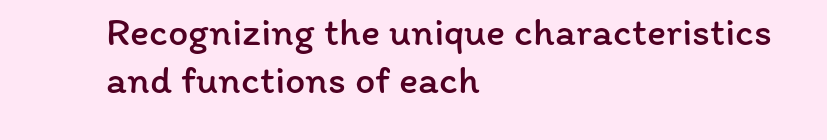Recognizing the unique characteristics and functions of each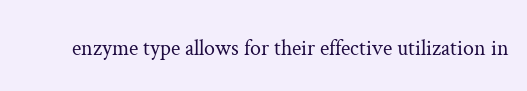enzyme type allows for their effective utilization in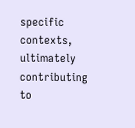specific contexts, ultimately contributing to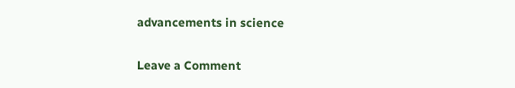advancements in science

Leave a Comment